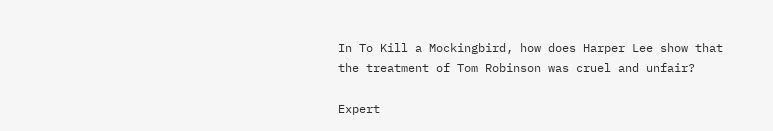In To Kill a Mockingbird, how does Harper Lee show that the treatment of Tom Robinson was cruel and unfair?

Expert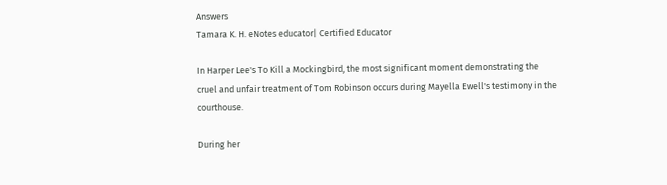Answers
Tamara K. H. eNotes educator| Certified Educator

In Harper Lee's To Kill a Mockingbird, the most significant moment demonstrating the cruel and unfair treatment of Tom Robinson occurs during Mayella Ewell's testimony in the courthouse.

During her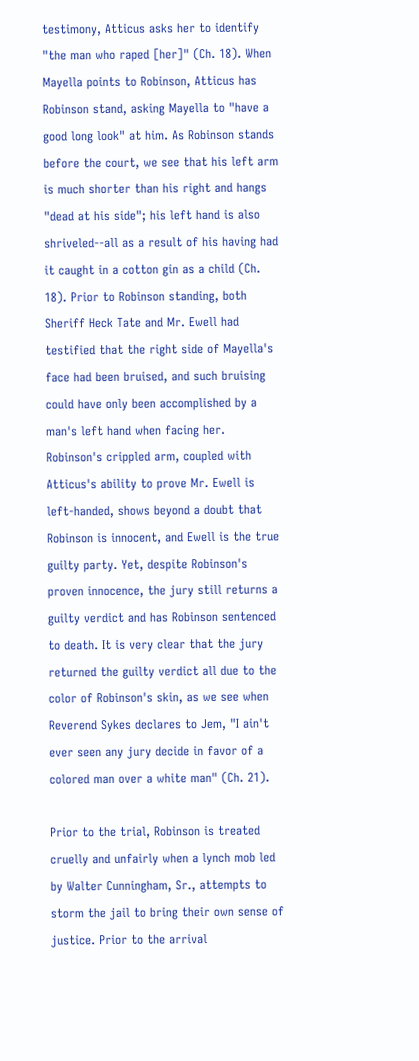testimony, Atticus asks her to identify "the man who raped [her]" (Ch. 18). When Mayella points to Robinson, Atticus has Robinson stand, asking Mayella to "have a good long look" at him. As Robinson stands before the court, we see that his left arm is much shorter than his right and hangs "dead at his side"; his left hand is also shriveled--all as a result of his having had it caught in a cotton gin as a child (Ch. 18). Prior to Robinson standing, both Sheriff Heck Tate and Mr. Ewell had testified that the right side of Mayella's face had been bruised, and such bruising could have only been accomplished by a man's left hand when facing her. Robinson's crippled arm, coupled with Atticus's ability to prove Mr. Ewell is left-handed, shows beyond a doubt that Robinson is innocent, and Ewell is the true guilty party. Yet, despite Robinson's proven innocence, the jury still returns a guilty verdict and has Robinson sentenced to death. It is very clear that the jury returned the guilty verdict all due to the color of Robinson's skin, as we see when Reverend Sykes declares to Jem, "I ain't ever seen any jury decide in favor of a colored man over a white man" (Ch. 21).

Prior to the trial, Robinson is treated cruelly and unfairly when a lynch mob led by Walter Cunningham, Sr., attempts to storm the jail to bring their own sense of justice. Prior to the arrival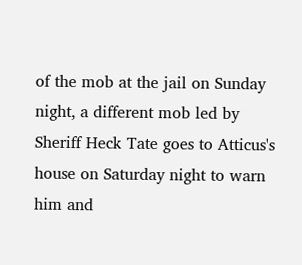of the mob at the jail on Sunday night, a different mob led by Sheriff Heck Tate goes to Atticus's house on Saturday night to warn him and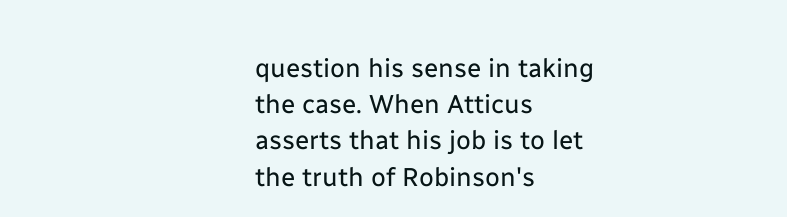question his sense in taking the case. When Atticus asserts that his job is to let the truth of Robinson's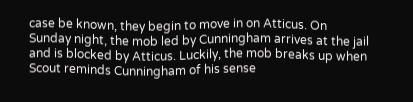case be known, they begin to move in on Atticus. On Sunday night, the mob led by Cunningham arrives at the jail and is blocked by Atticus. Luckily, the mob breaks up when Scout reminds Cunningham of his sense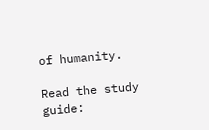of humanity.

Read the study guide: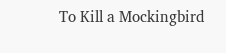To Kill a Mockingbird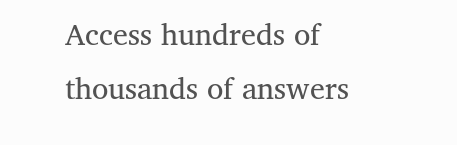Access hundreds of thousands of answers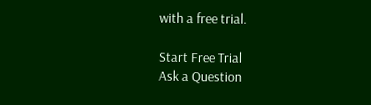with a free trial.

Start Free Trial
Ask a Question